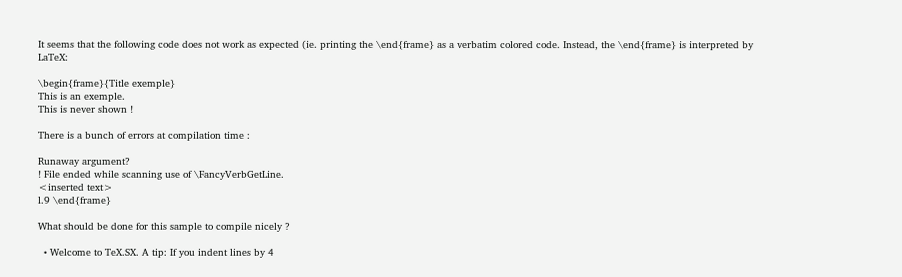It seems that the following code does not work as expected (ie. printing the \end{frame} as a verbatim colored code. Instead, the \end{frame} is interpreted by LaTeX:

\begin{frame}{Title exemple}
This is an exemple.
This is never shown !

There is a bunch of errors at compilation time :

Runaway argument?
! File ended while scanning use of \FancyVerbGetLine.
<inserted text>
l.9 \end{frame}

What should be done for this sample to compile nicely ?

  • Welcome to TeX.SX. A tip: If you indent lines by 4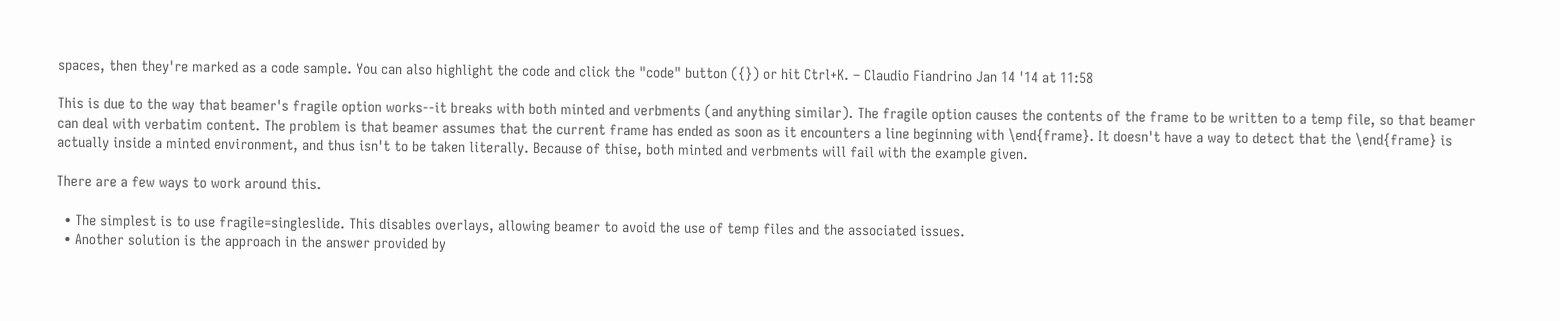spaces, then they're marked as a code sample. You can also highlight the code and click the "code" button ({}) or hit Ctrl+K. – Claudio Fiandrino Jan 14 '14 at 11:58

This is due to the way that beamer's fragile option works--it breaks with both minted and verbments (and anything similar). The fragile option causes the contents of the frame to be written to a temp file, so that beamer can deal with verbatim content. The problem is that beamer assumes that the current frame has ended as soon as it encounters a line beginning with \end{frame}. It doesn't have a way to detect that the \end{frame} is actually inside a minted environment, and thus isn't to be taken literally. Because of thise, both minted and verbments will fail with the example given.

There are a few ways to work around this.

  • The simplest is to use fragile=singleslide. This disables overlays, allowing beamer to avoid the use of temp files and the associated issues.
  • Another solution is the approach in the answer provided by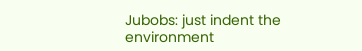Jubobs: just indent the environment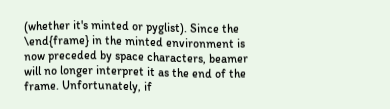(whether it's minted or pyglist). Since the \end{frame} in the minted environment is now preceded by space characters, beamer will no longer interpret it as the end of the frame. Unfortunately, if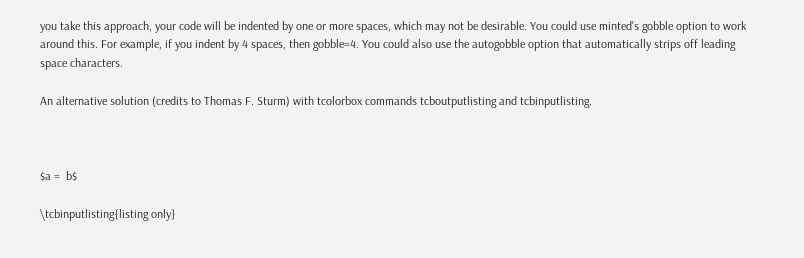you take this approach, your code will be indented by one or more spaces, which may not be desirable. You could use minted's gobble option to work around this. For example, if you indent by 4 spaces, then gobble=4. You could also use the autogobble option that automatically strips off leading space characters.

An alternative solution (credits to Thomas F. Sturm) with tcolorbox commands tcboutputlisting and tcbinputlisting.



$a =  b$

\tcbinputlisting{listing only}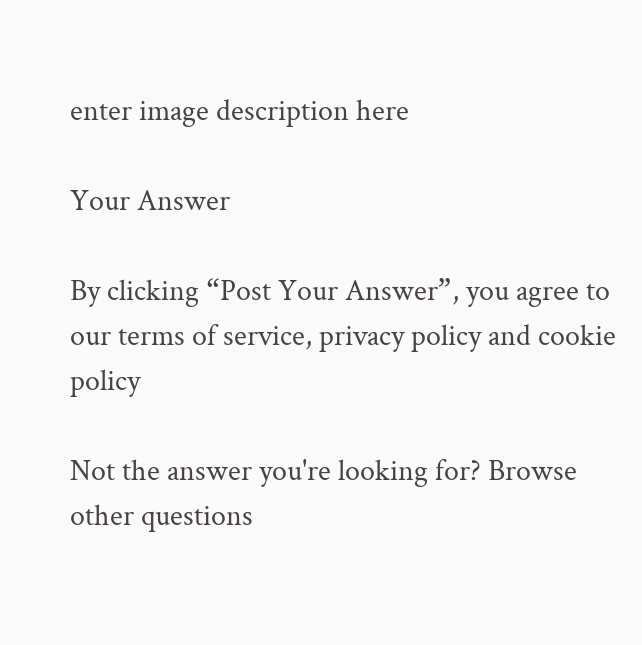enter image description here

Your Answer

By clicking “Post Your Answer”, you agree to our terms of service, privacy policy and cookie policy

Not the answer you're looking for? Browse other questions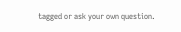tagged or ask your own question.